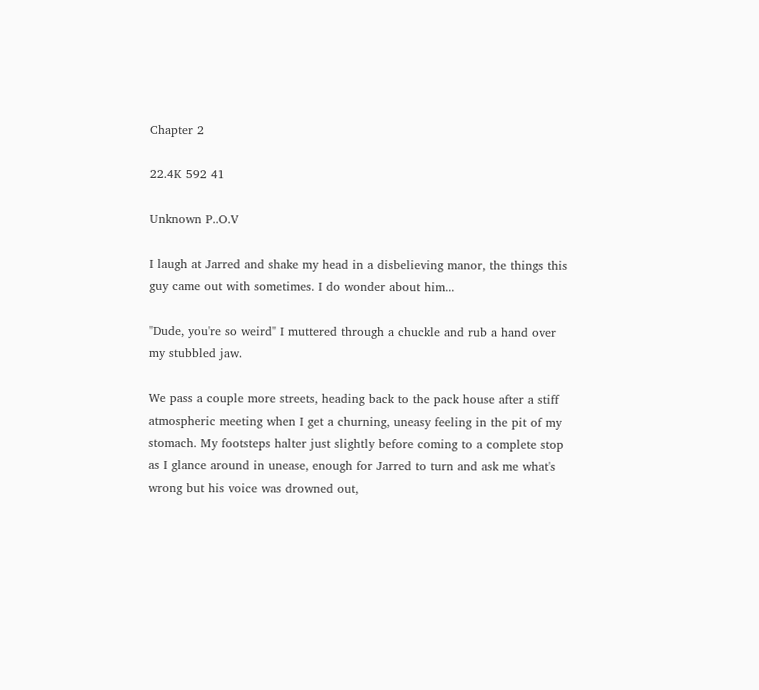Chapter 2

22.4K 592 41

Unknown P..O.V

I laugh at Jarred and shake my head in a disbelieving manor, the things this guy came out with sometimes. I do wonder about him...

"Dude, you're so weird" I muttered through a chuckle and rub a hand over my stubbled jaw.

We pass a couple more streets, heading back to the pack house after a stiff atmospheric meeting when I get a churning, uneasy feeling in the pit of my stomach. My footsteps halter just slightly before coming to a complete stop as I glance around in unease, enough for Jarred to turn and ask me what's wrong but his voice was drowned out,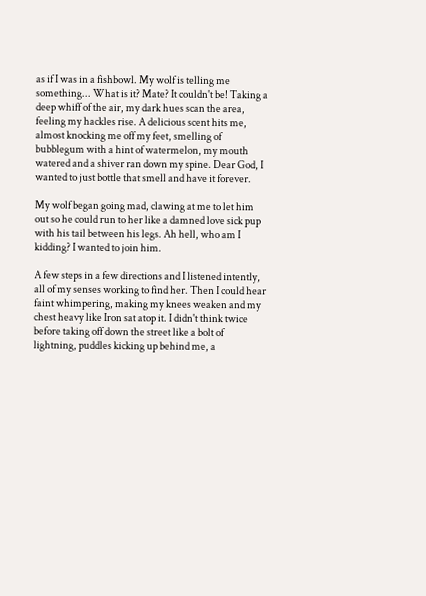as if I was in a fishbowl. My wolf is telling me something... What is it? Mate? It couldn't be! Taking a deep whiff of the air, my dark hues scan the area, feeling my hackles rise. A delicious scent hits me, almost knocking me off my feet, smelling of bubblegum with a hint of watermelon, my mouth watered and a shiver ran down my spine. Dear God, I wanted to just bottle that smell and have it forever.

My wolf began going mad, clawing at me to let him out so he could run to her like a damned love sick pup with his tail between his legs. Ah hell, who am I kidding? I wanted to join him.

A few steps in a few directions and I listened intently, all of my senses working to find her. Then I could hear faint whimpering, making my knees weaken and my chest heavy like Iron sat atop it. I didn't think twice before taking off down the street like a bolt of lightning, puddles kicking up behind me, a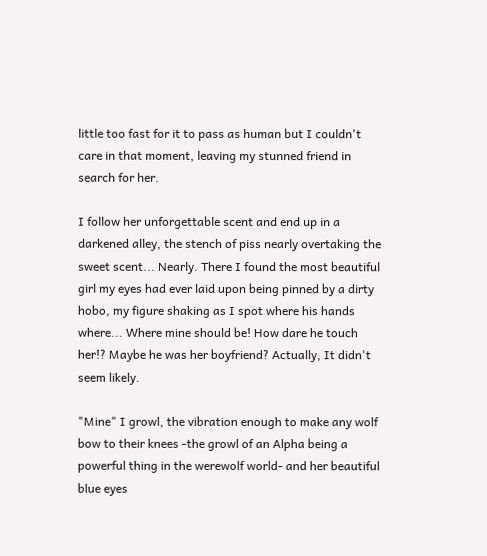little too fast for it to pass as human but I couldn't care in that moment, leaving my stunned friend in search for her.

I follow her unforgettable scent and end up in a darkened alley, the stench of piss nearly overtaking the sweet scent... Nearly. There I found the most beautiful girl my eyes had ever laid upon being pinned by a dirty hobo, my figure shaking as I spot where his hands where... Where mine should be! How dare he touch her!? Maybe he was her boyfriend? Actually, It didn't seem likely.

"Mine" I growl, the vibration enough to make any wolf bow to their knees -the growl of an Alpha being a powerful thing in the werewolf world- and her beautiful blue eyes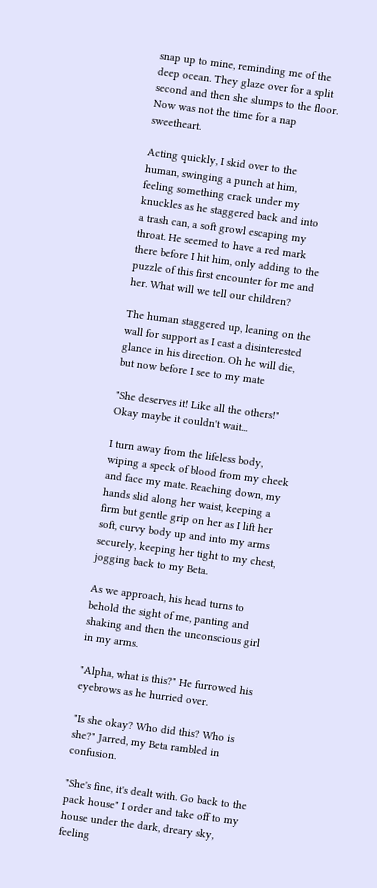snap up to mine, reminding me of the deep ocean. They glaze over for a split second and then she slumps to the floor. Now was not the time for a nap sweetheart.

Acting quickly, I skid over to the human, swinging a punch at him, feeling something crack under my knuckles as he staggered back and into a trash can, a soft growl escaping my throat. He seemed to have a red mark there before I hit him, only adding to the puzzle of this first encounter for me and her. What will we tell our children?

The human staggered up, leaning on the wall for support as I cast a disinterested glance in his direction. Oh he will die, but now before I see to my mate

"She deserves it! Like all the others!" Okay maybe it couldn't wait...

I turn away from the lifeless body, wiping a speck of blood from my cheek and face my mate. Reaching down, my hands slid along her waist, keeping a firm but gentle grip on her as I lift her soft, curvy body up and into my arms securely, keeping her tight to my chest, jogging back to my Beta.

As we approach, his head turns to behold the sight of me, panting and shaking and then the unconscious girl in my arms.

"Alpha, what is this?" He furrowed his eyebrows as he hurried over.

"Is she okay? Who did this? Who is she?" Jarred, my Beta rambled in confusion.

"She's fine, it's dealt with. Go back to the pack house" I order and take off to my house under the dark, dreary sky, feeling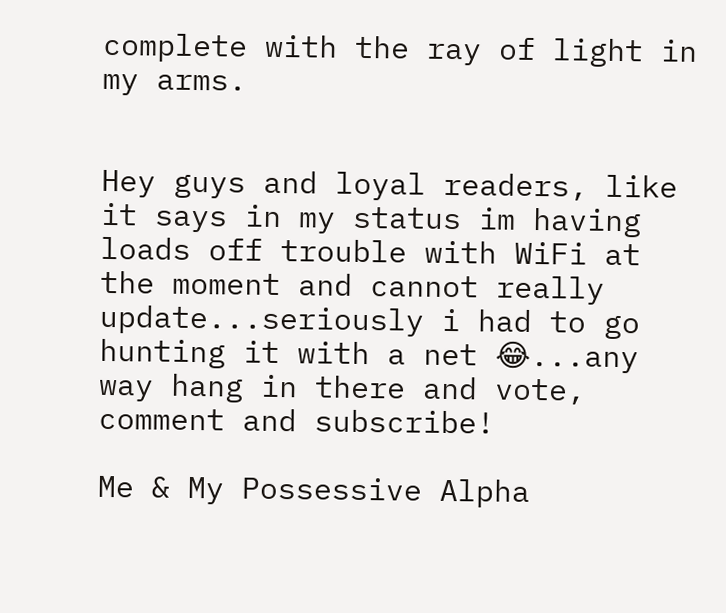complete with the ray of light in my arms.


Hey guys and loyal readers, like it says in my status im having loads off trouble with WiFi at the moment and cannot really update...seriously i had to go hunting it with a net 😂...any way hang in there and vote, comment and subscribe!

Me & My Possessive Alpha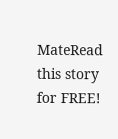MateRead this story for FREE!